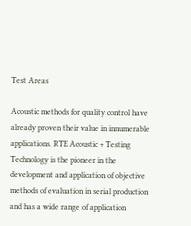Test Areas

Acoustic methods for quality control have already proven their value in innumerable applications. RTE Acoustic + Testing Technology is the pioneer in the development and application of objective methods of evaluation in serial production and has a wide range of application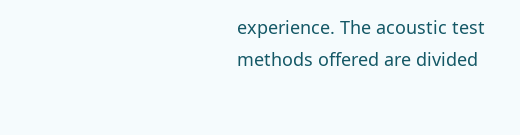experience. The acoustic test methods offered are divided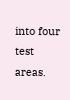into four test areas.